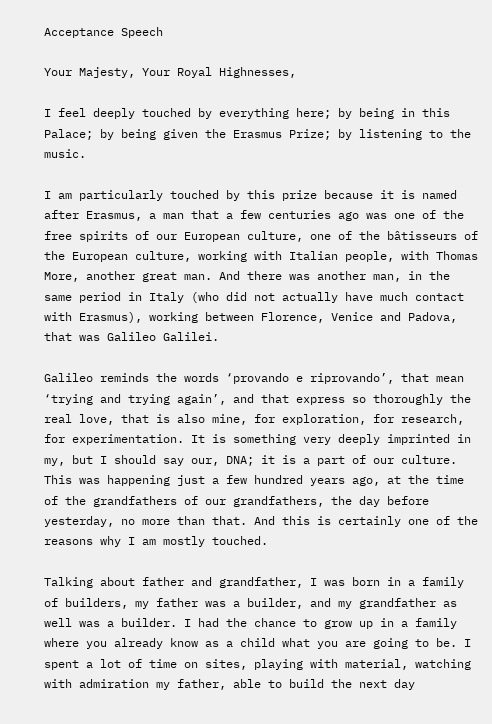Acceptance Speech

Your Majesty, Your Royal Highnesses,

I feel deeply touched by everything here; by being in this Palace; by being given the Erasmus Prize; by listening to the music.

I am particularly touched by this prize because it is named after Erasmus, a man that a few centuries ago was one of the free spirits of our European culture, one of the bâtisseurs of the European culture, working with Italian people, with Thomas More, another great man. And there was another man, in the same period in Italy (who did not actually have much contact with Erasmus), working between Florence, Venice and Padova, that was Galileo Galilei.

Galileo reminds the words ‘provando e riprovando’, that mean ‘trying and trying again’, and that express so thoroughly the real love, that is also mine, for exploration, for research, for experimentation. It is something very deeply imprinted in my, but I should say our, DNA; it is a part of our culture. This was happening just a few hundred years ago, at the time of the grandfathers of our grandfathers, the day before yesterday, no more than that. And this is certainly one of the reasons why I am mostly touched.

Talking about father and grandfather, I was born in a family of builders, my father was a builder, and my grandfather as well was a builder. I had the chance to grow up in a family where you already know as a child what you are going to be. I spent a lot of time on sites, playing with material, watching with admiration my father, able to build the next day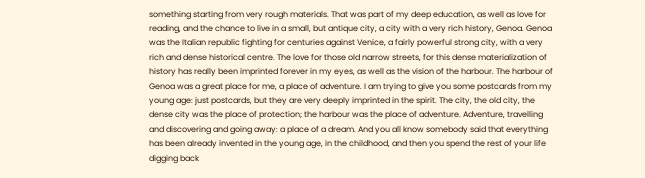something starting from very rough materials. That was part of my deep education, as well as love for reading, and the chance to live in a small, but antique city, a city with a very rich history, Genoa. Genoa was the Italian republic fighting for centuries against Venice, a fairly powerful strong city, with a very rich and dense historical centre. The love for those old narrow streets, for this dense materialization of history has really been imprinted forever in my eyes, as well as the vision of the harbour. The harbour of Genoa was a great place for me, a place of adventure. I am trying to give you some postcards from my young age: just postcards, but they are very deeply imprinted in the spirit. The city, the old city, the dense city was the place of protection; the harbour was the place of adventure. Adventure, travelling and discovering and going away: a place of a dream. And you all know somebody said that everything has been already invented in the young age, in the childhood, and then you spend the rest of your life digging back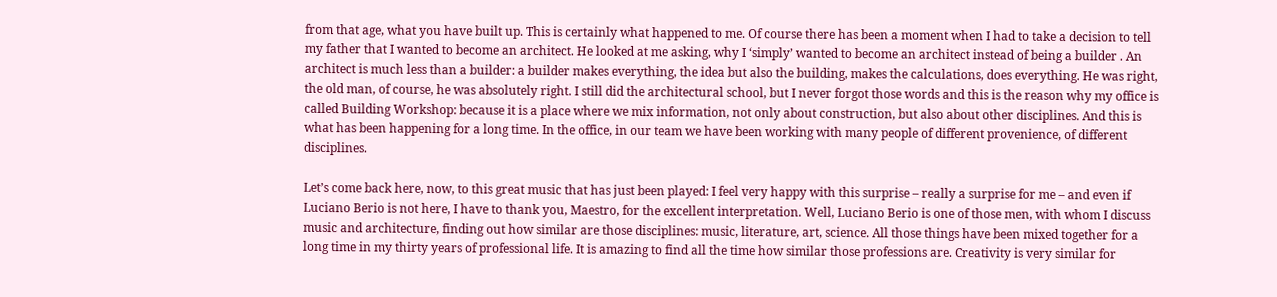from that age, what you have built up. This is certainly what happened to me. Of course there has been a moment when I had to take a decision to tell my father that I wanted to become an architect. He looked at me asking, why I ‘simply’ wanted to become an architect instead of being a builder . An architect is much less than a builder: a builder makes everything, the idea but also the building, makes the calculations, does everything. He was right, the old man, of course, he was absolutely right. I still did the architectural school, but I never forgot those words and this is the reason why my office is called Building Workshop: because it is a place where we mix information, not only about construction, but also about other disciplines. And this is what has been happening for a long time. In the office, in our team we have been working with many people of different provenience, of different disciplines.

Let’s come back here, now, to this great music that has just been played: I feel very happy with this surprise – really a surprise for me – and even if Luciano Berio is not here, I have to thank you, Maestro, for the excellent interpretation. Well, Luciano Berio is one of those men, with whom I discuss music and architecture, finding out how similar are those disciplines: music, literature, art, science. All those things have been mixed together for a long time in my thirty years of professional life. It is amazing to find all the time how similar those professions are. Creativity is very similar for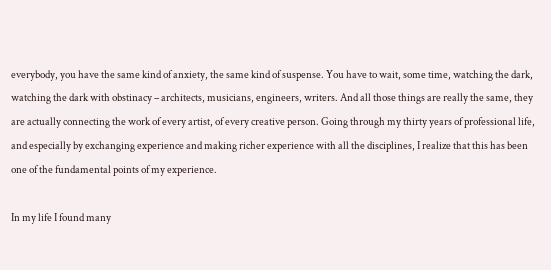everybody, you have the same kind of anxiety, the same kind of suspense. You have to wait, some time, watching the dark, watching the dark with obstinacy – architects, musicians, engineers, writers. And all those things are really the same, they are actually connecting the work of every artist, of every creative person. Going through my thirty years of professional life, and especially by exchanging experience and making richer experience with all the disciplines, I realize that this has been one of the fundamental points of my experience.

In my life I found many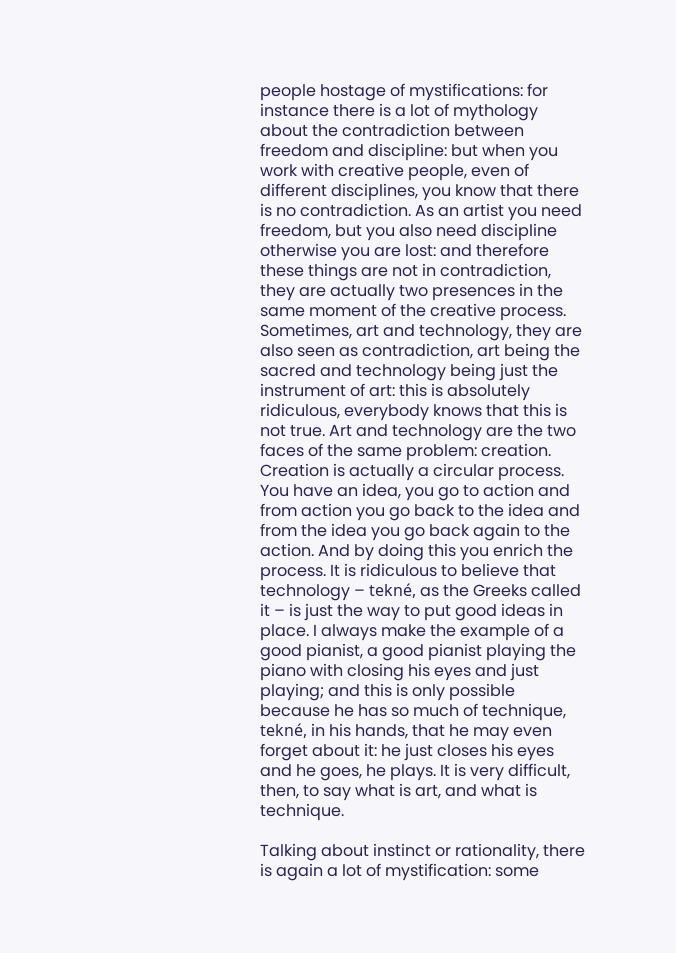people hostage of mystifications: for instance there is a lot of mythology about the contradiction between freedom and discipline: but when you work with creative people, even of different disciplines, you know that there is no contradiction. As an artist you need freedom, but you also need discipline otherwise you are lost: and therefore these things are not in contradiction, they are actually two presences in the same moment of the creative process. Sometimes, art and technology, they are also seen as contradiction, art being the sacred and technology being just the instrument of art: this is absolutely ridiculous, everybody knows that this is not true. Art and technology are the two faces of the same problem: creation. Creation is actually a circular process. You have an idea, you go to action and from action you go back to the idea and from the idea you go back again to the action. And by doing this you enrich the process. It is ridiculous to believe that technology – tekné, as the Greeks called it – is just the way to put good ideas in place. I always make the example of a good pianist, a good pianist playing the piano with closing his eyes and just playing; and this is only possible because he has so much of technique, tekné, in his hands, that he may even forget about it: he just closes his eyes and he goes, he plays. It is very difficult, then, to say what is art, and what is technique.

Talking about instinct or rationality, there is again a lot of mystification: some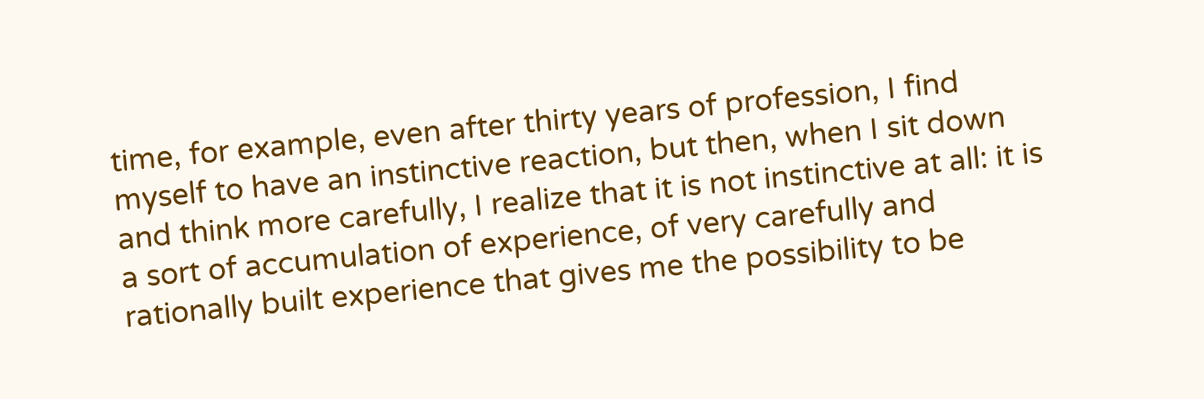time, for example, even after thirty years of profession, I find myself to have an instinctive reaction, but then, when I sit down and think more carefully, I realize that it is not instinctive at all: it is a sort of accumulation of experience, of very carefully and rationally built experience that gives me the possibility to be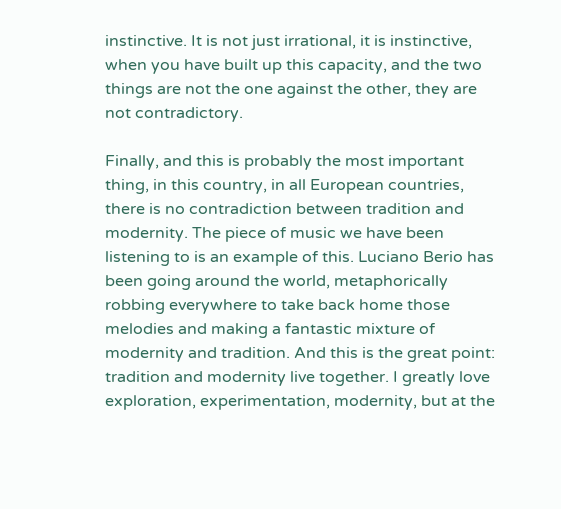instinctive. It is not just irrational, it is instinctive, when you have built up this capacity, and the two things are not the one against the other, they are not contradictory.

Finally, and this is probably the most important thing, in this country, in all European countries, there is no contradiction between tradition and modernity. The piece of music we have been listening to is an example of this. Luciano Berio has been going around the world, metaphorically robbing everywhere to take back home those melodies and making a fantastic mixture of modernity and tradition. And this is the great point: tradition and modernity live together. I greatly love exploration, experimentation, modernity, but at the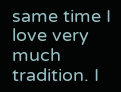same time I love very much tradition. I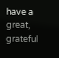have a great, grateful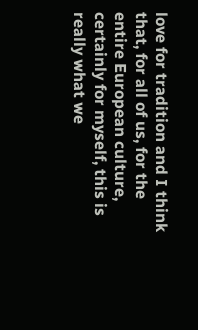love for tradition and I think that, for all of us, for the entire European culture, certainly for myself, this is really what we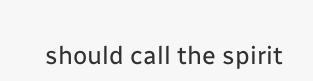should call the spirit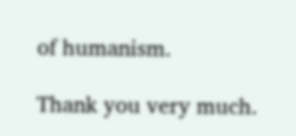of humanism.

Thank you very much.